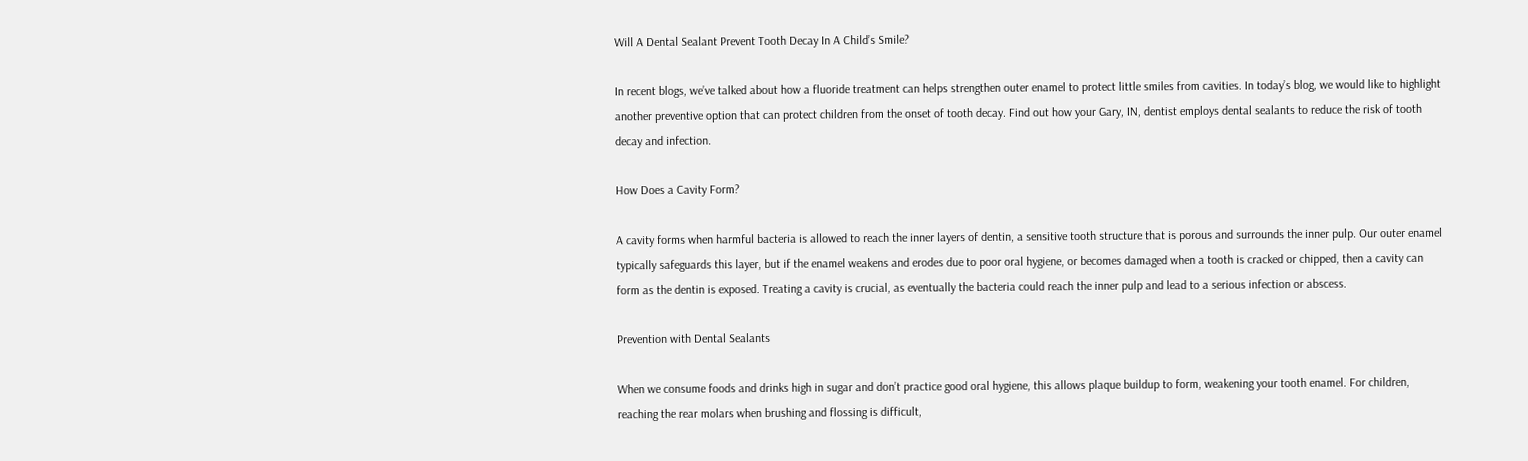Will A Dental Sealant Prevent Tooth Decay In A Child’s Smile?

In recent blogs, we’ve talked about how a fluoride treatment can helps strengthen outer enamel to protect little smiles from cavities. In today’s blog, we would like to highlight another preventive option that can protect children from the onset of tooth decay. Find out how your Gary, IN, dentist employs dental sealants to reduce the risk of tooth decay and infection.

How Does a Cavity Form?

A cavity forms when harmful bacteria is allowed to reach the inner layers of dentin, a sensitive tooth structure that is porous and surrounds the inner pulp. Our outer enamel typically safeguards this layer, but if the enamel weakens and erodes due to poor oral hygiene, or becomes damaged when a tooth is cracked or chipped, then a cavity can form as the dentin is exposed. Treating a cavity is crucial, as eventually the bacteria could reach the inner pulp and lead to a serious infection or abscess.

Prevention with Dental Sealants

When we consume foods and drinks high in sugar and don’t practice good oral hygiene, this allows plaque buildup to form, weakening your tooth enamel. For children, reaching the rear molars when brushing and flossing is difficult,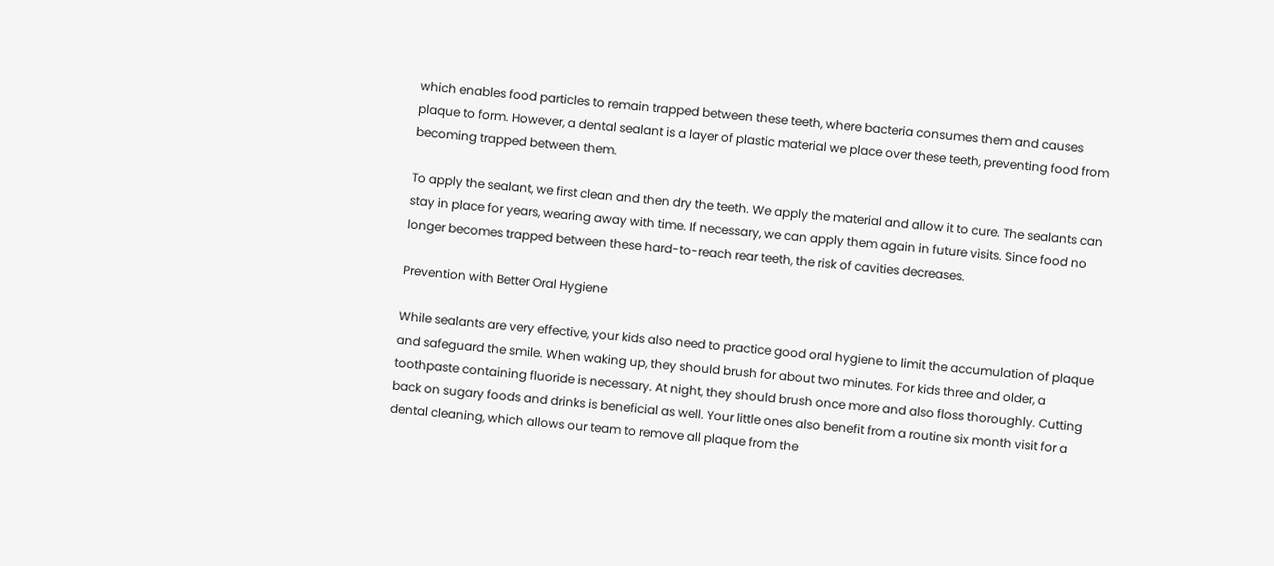which enables food particles to remain trapped between these teeth, where bacteria consumes them and causes plaque to form. However, a dental sealant is a layer of plastic material we place over these teeth, preventing food from becoming trapped between them.

To apply the sealant, we first clean and then dry the teeth. We apply the material and allow it to cure. The sealants can stay in place for years, wearing away with time. If necessary, we can apply them again in future visits. Since food no longer becomes trapped between these hard-to-reach rear teeth, the risk of cavities decreases.

Prevention with Better Oral Hygiene

While sealants are very effective, your kids also need to practice good oral hygiene to limit the accumulation of plaque and safeguard the smile. When waking up, they should brush for about two minutes. For kids three and older, a toothpaste containing fluoride is necessary. At night, they should brush once more and also floss thoroughly. Cutting back on sugary foods and drinks is beneficial as well. Your little ones also benefit from a routine six month visit for a dental cleaning, which allows our team to remove all plaque from the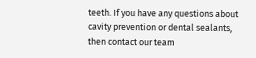teeth. If you have any questions about cavity prevention or dental sealants, then contact our team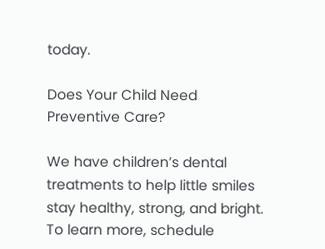today.

Does Your Child Need Preventive Care?

We have children’s dental treatments to help little smiles stay healthy, strong, and bright. To learn more, schedule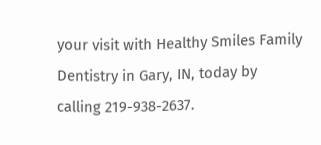your visit with Healthy Smiles Family Dentistry in Gary, IN, today by calling 219-938-2637.